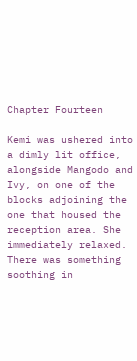Chapter Fourteen

Kemi was ushered into a dimly lit office, alongside Mangodo and Ivy, on one of the blocks adjoining the one that housed the reception area. She immediately relaxed. There was something soothing in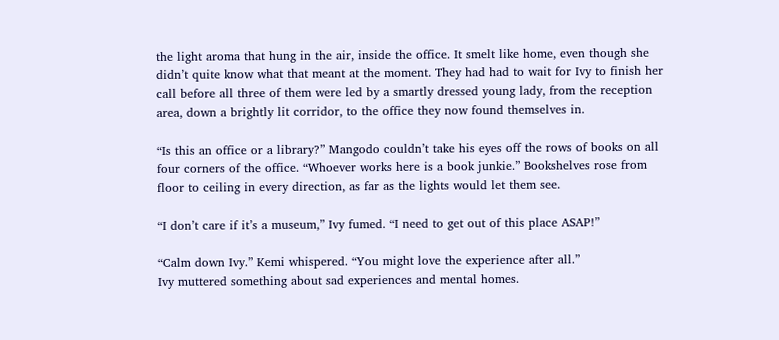the light aroma that hung in the air, inside the office. It smelt like home, even though she didn’t quite know what that meant at the moment. They had had to wait for Ivy to finish her call before all three of them were led by a smartly dressed young lady, from the reception area, down a brightly lit corridor, to the office they now found themselves in.

“Is this an office or a library?” Mangodo couldn’t take his eyes off the rows of books on all four corners of the office. “Whoever works here is a book junkie.” Bookshelves rose from floor to ceiling in every direction, as far as the lights would let them see.

“I don’t care if it’s a museum,” Ivy fumed. “I need to get out of this place ASAP!”

“Calm down Ivy.” Kemi whispered. “You might love the experience after all.”
Ivy muttered something about sad experiences and mental homes.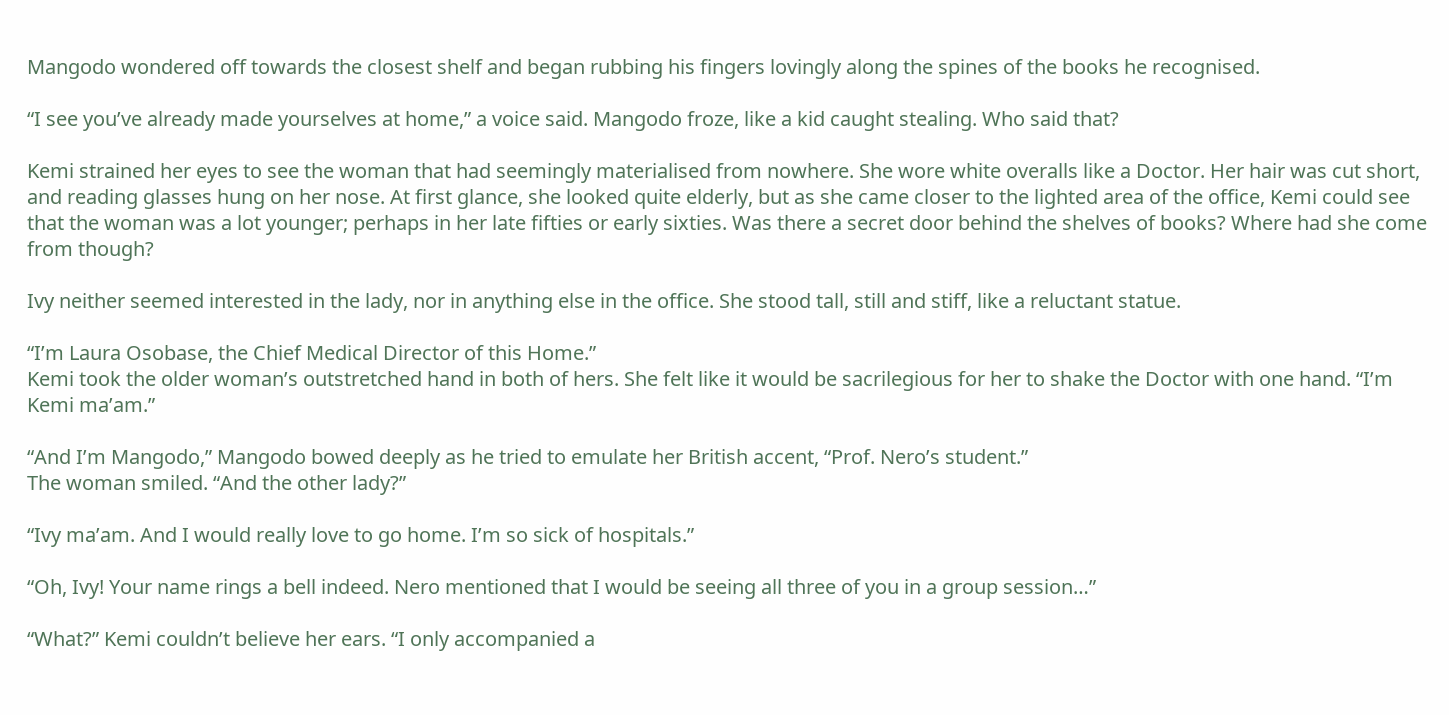Mangodo wondered off towards the closest shelf and began rubbing his fingers lovingly along the spines of the books he recognised.

“I see you’ve already made yourselves at home,” a voice said. Mangodo froze, like a kid caught stealing. Who said that?

Kemi strained her eyes to see the woman that had seemingly materialised from nowhere. She wore white overalls like a Doctor. Her hair was cut short, and reading glasses hung on her nose. At first glance, she looked quite elderly, but as she came closer to the lighted area of the office, Kemi could see that the woman was a lot younger; perhaps in her late fifties or early sixties. Was there a secret door behind the shelves of books? Where had she come from though?

Ivy neither seemed interested in the lady, nor in anything else in the office. She stood tall, still and stiff, like a reluctant statue.

“I’m Laura Osobase, the Chief Medical Director of this Home.”
Kemi took the older woman’s outstretched hand in both of hers. She felt like it would be sacrilegious for her to shake the Doctor with one hand. “I’m Kemi ma’am.”

“And I’m Mangodo,” Mangodo bowed deeply as he tried to emulate her British accent, “Prof. Nero’s student.”
The woman smiled. “And the other lady?”

“Ivy ma’am. And I would really love to go home. I’m so sick of hospitals.”

“Oh, Ivy! Your name rings a bell indeed. Nero mentioned that I would be seeing all three of you in a group session…”

“What?” Kemi couldn’t believe her ears. “I only accompanied a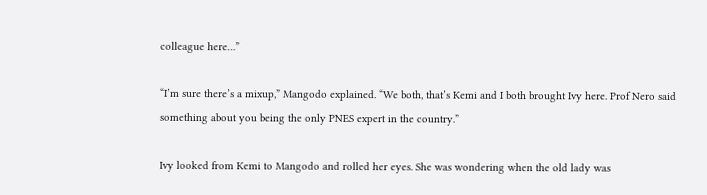colleague here…”

“I’m sure there’s a mixup,” Mangodo explained. “We both, that’s Kemi and I both brought Ivy here. Prof Nero said something about you being the only PNES expert in the country.”

Ivy looked from Kemi to Mangodo and rolled her eyes. She was wondering when the old lady was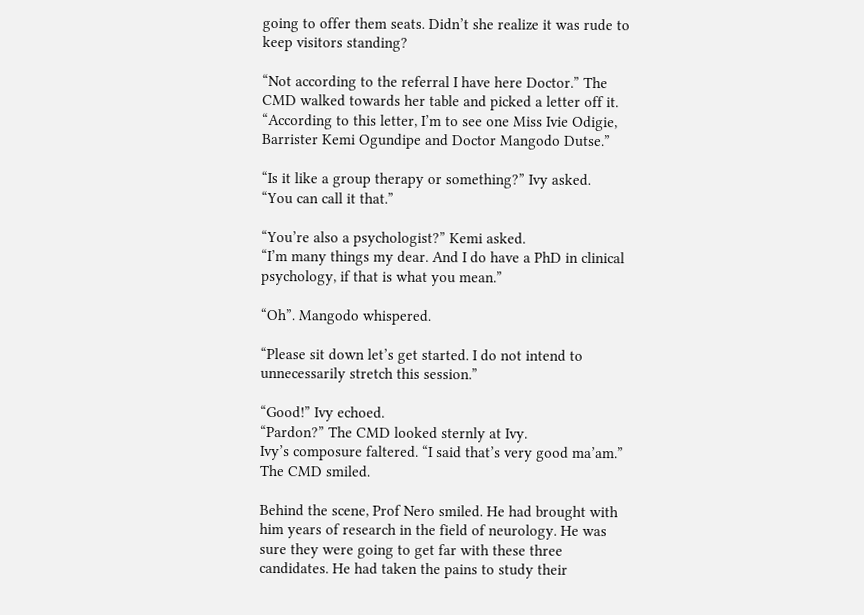going to offer them seats. Didn’t she realize it was rude to keep visitors standing?

“Not according to the referral I have here Doctor.” The CMD walked towards her table and picked a letter off it. “According to this letter, I’m to see one Miss Ivie Odigie, Barrister Kemi Ogundipe and Doctor Mangodo Dutse.”

“Is it like a group therapy or something?” Ivy asked.
“You can call it that.”

“You’re also a psychologist?” Kemi asked.
“I’m many things my dear. And I do have a PhD in clinical psychology, if that is what you mean.”

“Oh”. Mangodo whispered.

“Please sit down let’s get started. I do not intend to unnecessarily stretch this session.”

“Good!” Ivy echoed.
“Pardon?” The CMD looked sternly at Ivy.
Ivy’s composure faltered. “I said that’s very good ma’am.”
The CMD smiled.

Behind the scene, Prof Nero smiled. He had brought with him years of research in the field of neurology. He was sure they were going to get far with these three candidates. He had taken the pains to study their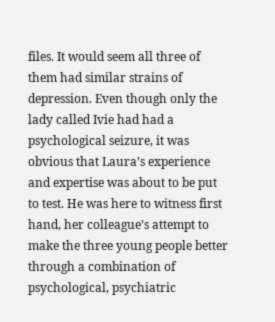files. It would seem all three of them had similar strains of depression. Even though only the lady called Ivie had had a psychological seizure, it was obvious that Laura’s experience and expertise was about to be put to test. He was here to witness first hand, her colleague’s attempt to make the three young people better through a combination of psychological, psychiatric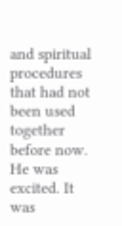and spiritual procedures that had not been used together before now. He was excited. It was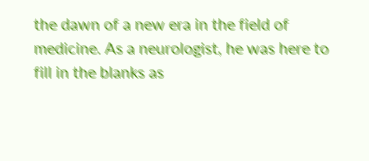the dawn of a new era in the field of medicine. As a neurologist, he was here to fill in the blanks as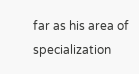far as his area of specialization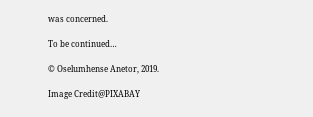was concerned.

To be continued…

© Oselumhense Anetor, 2019.

Image Credit@PIXABAY